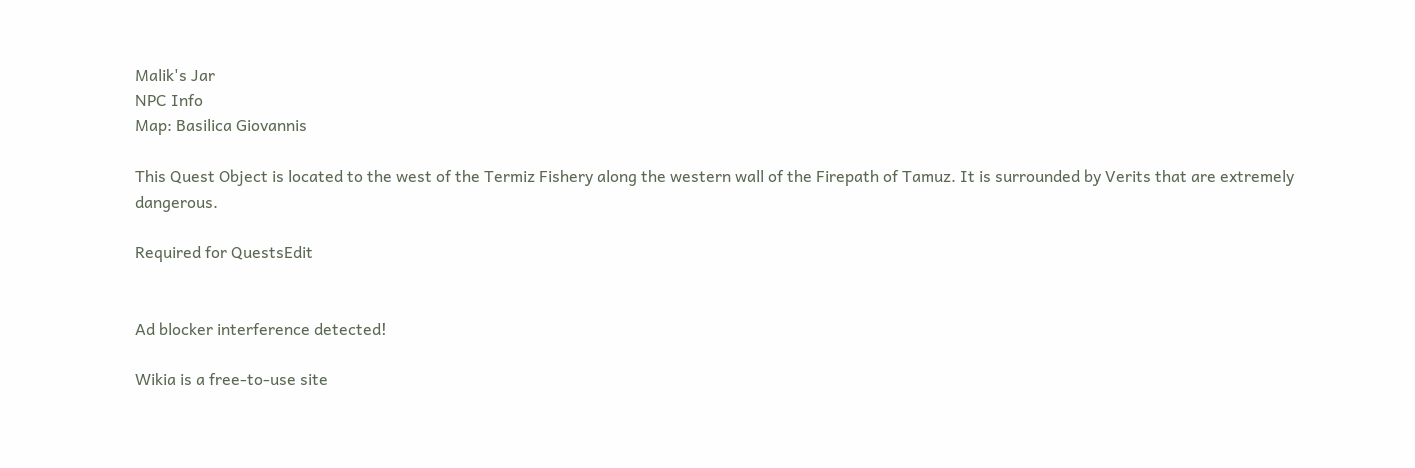Malik's Jar
NPC Info
Map: Basilica Giovannis

This Quest Object is located to the west of the Termiz Fishery along the western wall of the Firepath of Tamuz. It is surrounded by Verits that are extremely dangerous.

Required for QuestsEdit


Ad blocker interference detected!

Wikia is a free-to-use site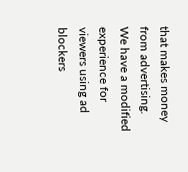that makes money from advertising. We have a modified experience for viewers using ad blockers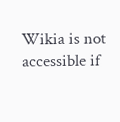Wikia is not accessible if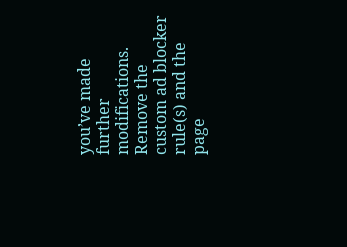you’ve made further modifications. Remove the custom ad blocker rule(s) and the page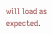will load as expected.